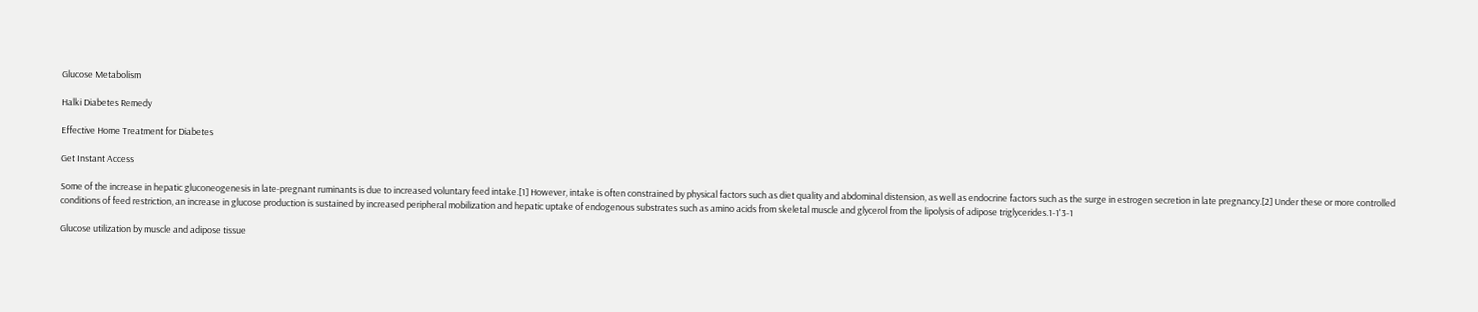Glucose Metabolism

Halki Diabetes Remedy

Effective Home Treatment for Diabetes

Get Instant Access

Some of the increase in hepatic gluconeogenesis in late-pregnant ruminants is due to increased voluntary feed intake.[1] However, intake is often constrained by physical factors such as diet quality and abdominal distension, as well as endocrine factors such as the surge in estrogen secretion in late pregnancy.[2] Under these or more controlled conditions of feed restriction, an increase in glucose production is sustained by increased peripheral mobilization and hepatic uptake of endogenous substrates such as amino acids from skeletal muscle and glycerol from the lipolysis of adipose triglycerides.1-1'3-1

Glucose utilization by muscle and adipose tissue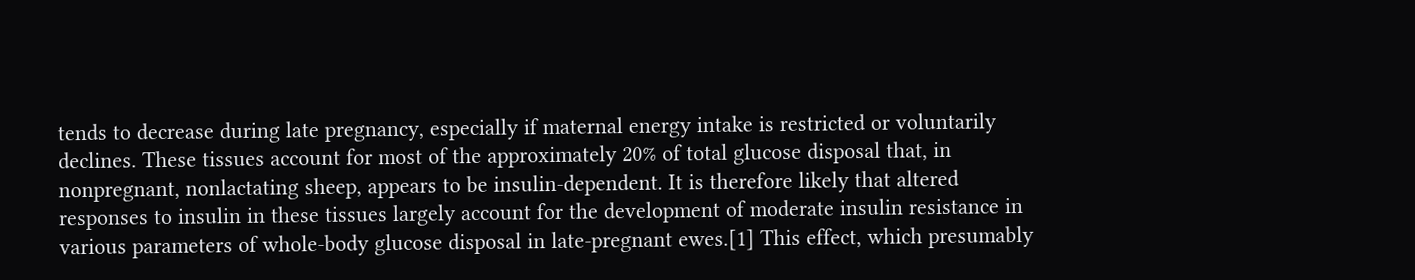tends to decrease during late pregnancy, especially if maternal energy intake is restricted or voluntarily declines. These tissues account for most of the approximately 20% of total glucose disposal that, in nonpregnant, nonlactating sheep, appears to be insulin-dependent. It is therefore likely that altered responses to insulin in these tissues largely account for the development of moderate insulin resistance in various parameters of whole-body glucose disposal in late-pregnant ewes.[1] This effect, which presumably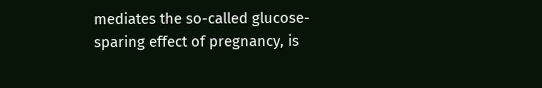mediates the so-called glucose-sparing effect of pregnancy, is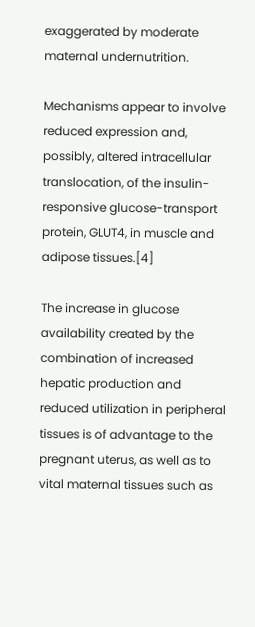exaggerated by moderate maternal undernutrition.

Mechanisms appear to involve reduced expression and, possibly, altered intracellular translocation, of the insulin-responsive glucose-transport protein, GLUT4, in muscle and adipose tissues.[4]

The increase in glucose availability created by the combination of increased hepatic production and reduced utilization in peripheral tissues is of advantage to the pregnant uterus, as well as to vital maternal tissues such as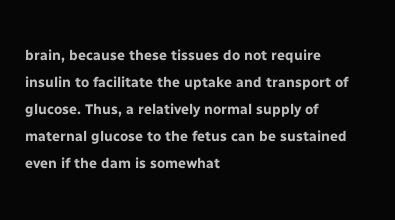brain, because these tissues do not require insulin to facilitate the uptake and transport of glucose. Thus, a relatively normal supply of maternal glucose to the fetus can be sustained even if the dam is somewhat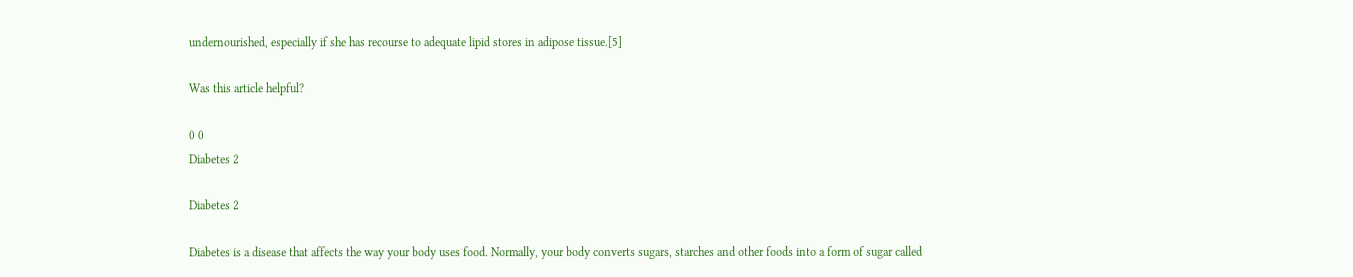undernourished, especially if she has recourse to adequate lipid stores in adipose tissue.[5]

Was this article helpful?

0 0
Diabetes 2

Diabetes 2

Diabetes is a disease that affects the way your body uses food. Normally, your body converts sugars, starches and other foods into a form of sugar called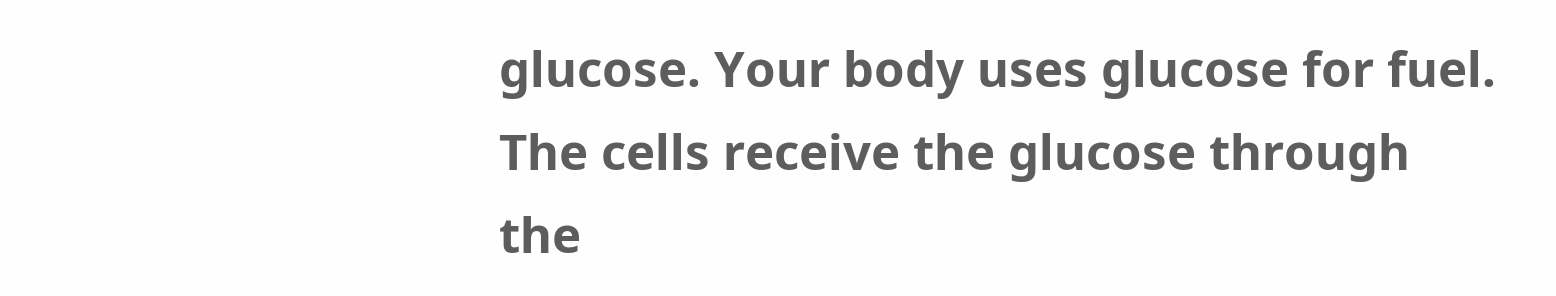glucose. Your body uses glucose for fuel. The cells receive the glucose through the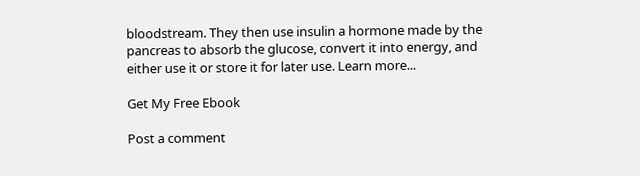bloodstream. They then use insulin a hormone made by the pancreas to absorb the glucose, convert it into energy, and either use it or store it for later use. Learn more...

Get My Free Ebook

Post a comment